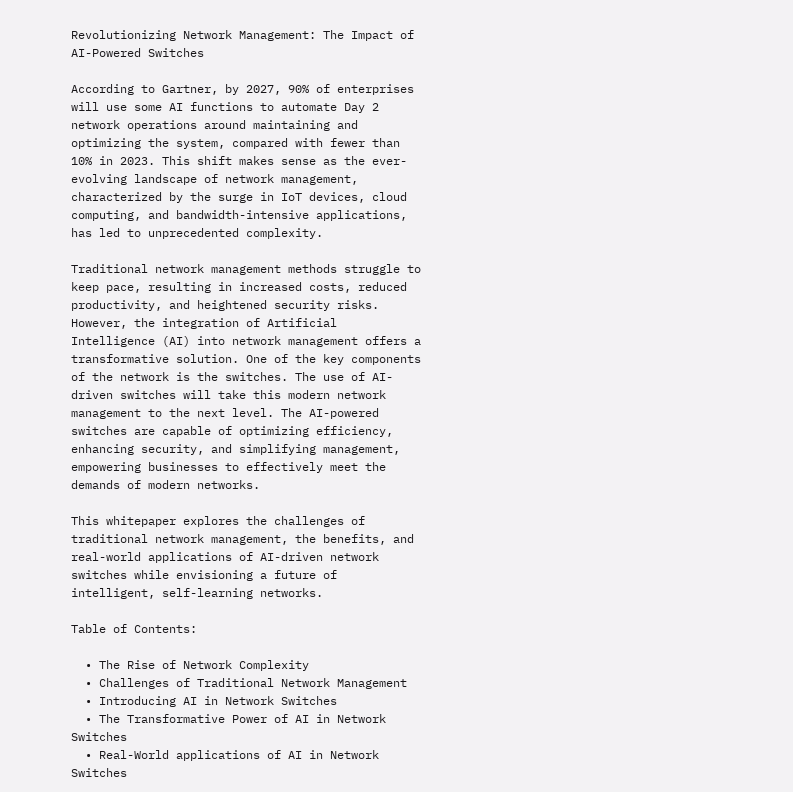Revolutionizing Network Management: The Impact of AI-Powered Switches

According to Gartner, by 2027, 90% of enterprises will use some AI functions to automate Day 2 network operations around maintaining and optimizing the system, compared with fewer than 10% in 2023. This shift makes sense as the ever-evolving landscape of network management, characterized by the surge in IoT devices, cloud computing, and bandwidth-intensive applications, has led to unprecedented complexity.

Traditional network management methods struggle to keep pace, resulting in increased costs, reduced productivity, and heightened security risks. However, the integration of Artificial Intelligence (AI) into network management offers a transformative solution. One of the key components of the network is the switches. The use of AI-driven switches will take this modern network management to the next level. The AI-powered switches are capable of optimizing efficiency, enhancing security, and simplifying management, empowering businesses to effectively meet the demands of modern networks.

This whitepaper explores the challenges of traditional network management, the benefits, and real-world applications of AI-driven network switches while envisioning a future of intelligent, self-learning networks.

Table of Contents:

  • The Rise of Network Complexity
  • Challenges of Traditional Network Management
  • Introducing AI in Network Switches
  • The Transformative Power of AI in Network Switches
  • Real-World applications of AI in Network Switches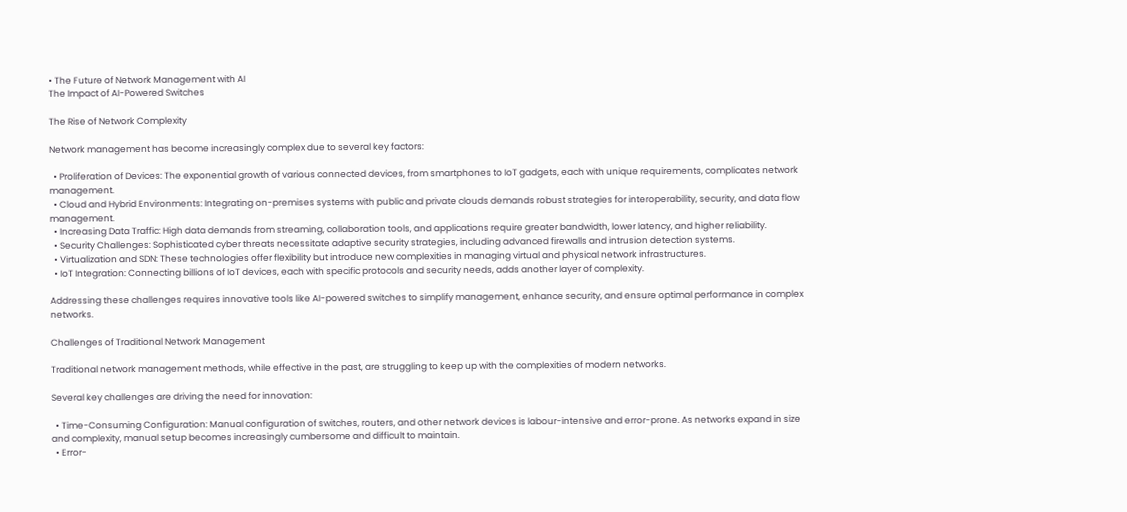• The Future of Network Management with AI
The Impact of AI-Powered Switches

The Rise of Network Complexity

Network management has become increasingly complex due to several key factors:

  • Proliferation of Devices: The exponential growth of various connected devices, from smartphones to IoT gadgets, each with unique requirements, complicates network management.
  • Cloud and Hybrid Environments: Integrating on-premises systems with public and private clouds demands robust strategies for interoperability, security, and data flow management.
  • Increasing Data Traffic: High data demands from streaming, collaboration tools, and applications require greater bandwidth, lower latency, and higher reliability.
  • Security Challenges: Sophisticated cyber threats necessitate adaptive security strategies, including advanced firewalls and intrusion detection systems.
  • Virtualization and SDN: These technologies offer flexibility but introduce new complexities in managing virtual and physical network infrastructures.
  • IoT Integration: Connecting billions of IoT devices, each with specific protocols and security needs, adds another layer of complexity.

Addressing these challenges requires innovative tools like AI-powered switches to simplify management, enhance security, and ensure optimal performance in complex networks.

Challenges of Traditional Network Management

Traditional network management methods, while effective in the past, are struggling to keep up with the complexities of modern networks.

Several key challenges are driving the need for innovation:

  • Time-Consuming Configuration: Manual configuration of switches, routers, and other network devices is labour-intensive and error-prone. As networks expand in size and complexity, manual setup becomes increasingly cumbersome and difficult to maintain.
  • Error-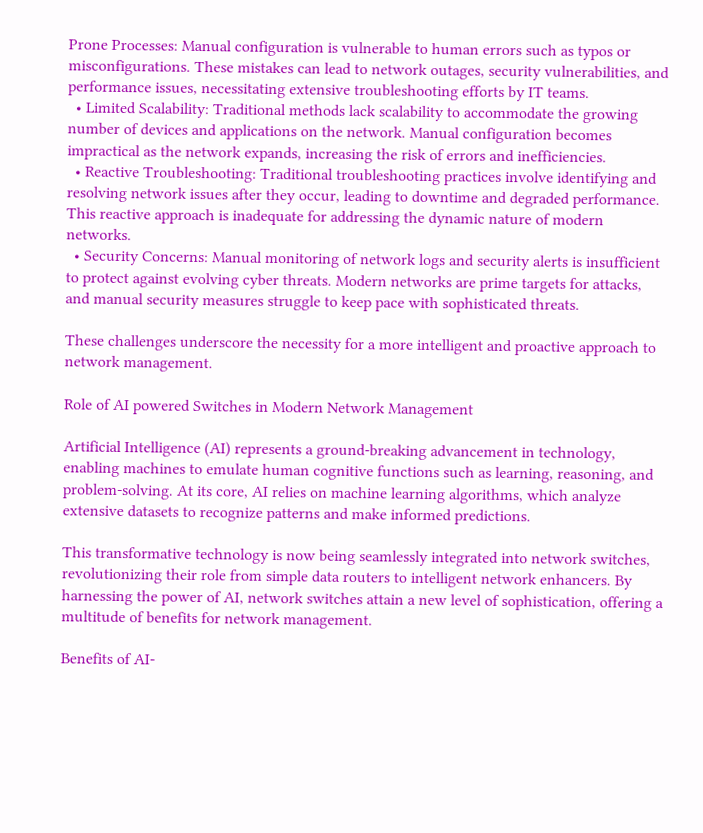Prone Processes: Manual configuration is vulnerable to human errors such as typos or misconfigurations. These mistakes can lead to network outages, security vulnerabilities, and performance issues, necessitating extensive troubleshooting efforts by IT teams.
  • Limited Scalability: Traditional methods lack scalability to accommodate the growing number of devices and applications on the network. Manual configuration becomes impractical as the network expands, increasing the risk of errors and inefficiencies.
  • Reactive Troubleshooting: Traditional troubleshooting practices involve identifying and resolving network issues after they occur, leading to downtime and degraded performance. This reactive approach is inadequate for addressing the dynamic nature of modern networks.
  • Security Concerns: Manual monitoring of network logs and security alerts is insufficient to protect against evolving cyber threats. Modern networks are prime targets for attacks, and manual security measures struggle to keep pace with sophisticated threats.

These challenges underscore the necessity for a more intelligent and proactive approach to network management.

Role of AI powered Switches in Modern Network Management

Artificial Intelligence (AI) represents a ground-breaking advancement in technology, enabling machines to emulate human cognitive functions such as learning, reasoning, and problem-solving. At its core, AI relies on machine learning algorithms, which analyze extensive datasets to recognize patterns and make informed predictions.

This transformative technology is now being seamlessly integrated into network switches, revolutionizing their role from simple data routers to intelligent network enhancers. By harnessing the power of AI, network switches attain a new level of sophistication, offering a multitude of benefits for network management.

Benefits of AI-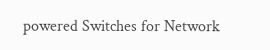powered Switches for Network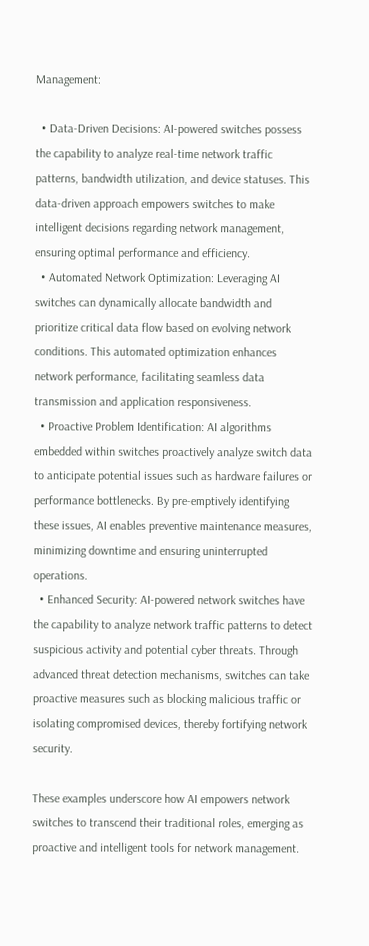Management:

  • Data-Driven Decisions: AI-powered switches possess the capability to analyze real-time network traffic patterns, bandwidth utilization, and device statuses. This data-driven approach empowers switches to make intelligent decisions regarding network management, ensuring optimal performance and efficiency.
  • Automated Network Optimization: Leveraging AI switches can dynamically allocate bandwidth and prioritize critical data flow based on evolving network conditions. This automated optimization enhances network performance, facilitating seamless data transmission and application responsiveness.
  • Proactive Problem Identification: AI algorithms embedded within switches proactively analyze switch data to anticipate potential issues such as hardware failures or performance bottlenecks. By pre-emptively identifying these issues, AI enables preventive maintenance measures, minimizing downtime and ensuring uninterrupted operations.
  • Enhanced Security: AI-powered network switches have the capability to analyze network traffic patterns to detect suspicious activity and potential cyber threats. Through advanced threat detection mechanisms, switches can take proactive measures such as blocking malicious traffic or isolating compromised devices, thereby fortifying network security.

These examples underscore how AI empowers network switches to transcend their traditional roles, emerging as proactive and intelligent tools for network management.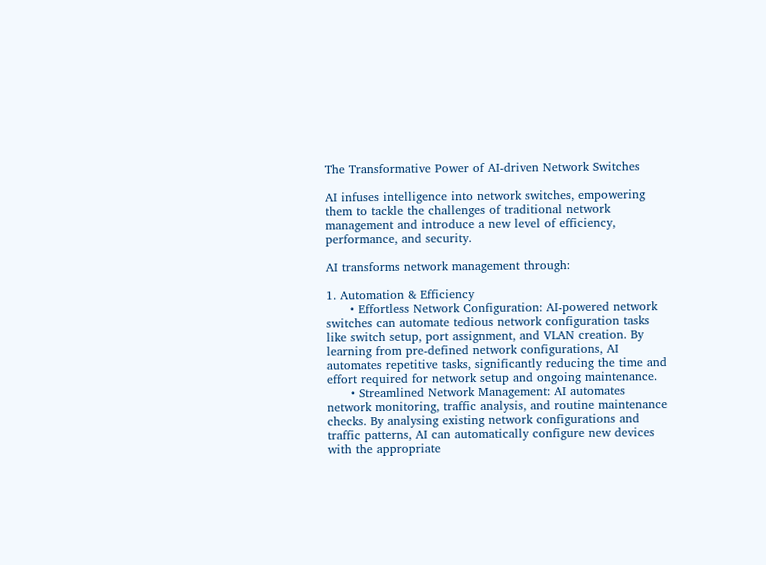The Transformative Power of AI-driven Network Switches

AI infuses intelligence into network switches, empowering them to tackle the challenges of traditional network management and introduce a new level of efficiency, performance, and security.

AI transforms network management through:

1. Automation & Efficiency
      • Effortless Network Configuration: AI-powered network switches can automate tedious network configuration tasks like switch setup, port assignment, and VLAN creation. By learning from pre-defined network configurations, AI automates repetitive tasks, significantly reducing the time and effort required for network setup and ongoing maintenance.
      • Streamlined Network Management: AI automates network monitoring, traffic analysis, and routine maintenance checks. By analysing existing network configurations and traffic patterns, AI can automatically configure new devices with the appropriate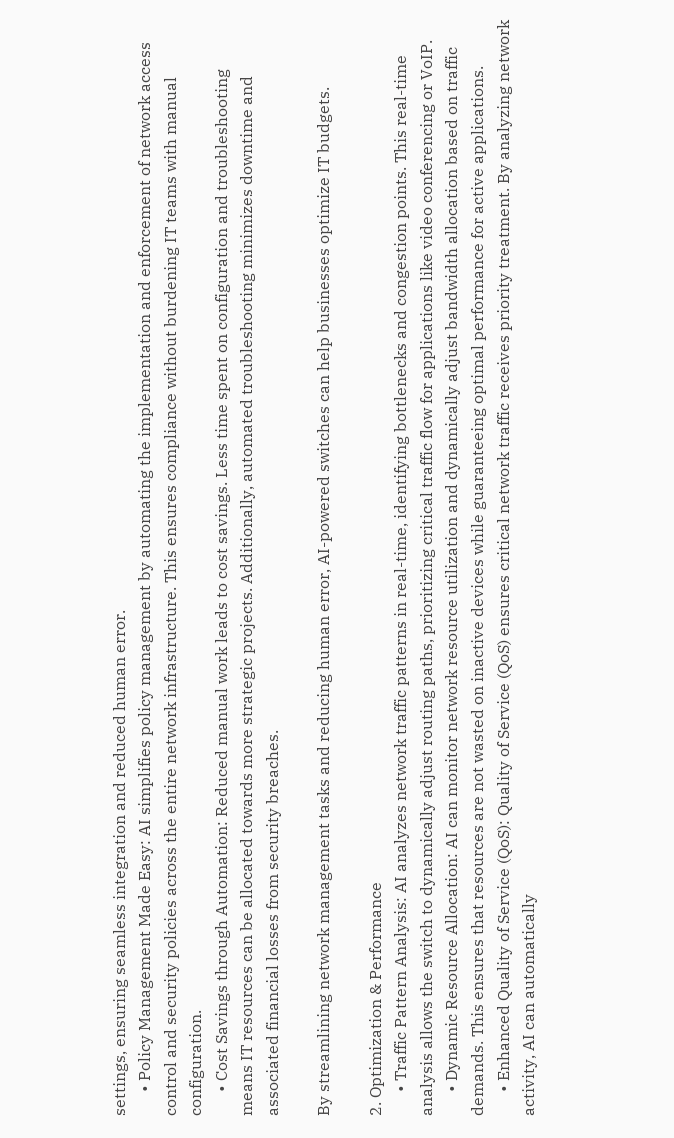settings, ensuring seamless integration and reduced human error.
      • Policy Management Made Easy: AI simplifies policy management by automating the implementation and enforcement of network access control and security policies across the entire network infrastructure. This ensures compliance without burdening IT teams with manual configuration.
      • Cost Savings through Automation: Reduced manual work leads to cost savings. Less time spent on configuration and troubleshooting means IT resources can be allocated towards more strategic projects. Additionally, automated troubleshooting minimizes downtime and associated financial losses from security breaches.

By streamlining network management tasks and reducing human error, AI-powered switches can help businesses optimize IT budgets.

2. Optimization & Performance
      • Traffic Pattern Analysis: AI analyzes network traffic patterns in real-time, identifying bottlenecks and congestion points. This real-time analysis allows the switch to dynamically adjust routing paths, prioritizing critical traffic flow for applications like video conferencing or VoIP.
      • Dynamic Resource Allocation: AI can monitor network resource utilization and dynamically adjust bandwidth allocation based on traffic demands. This ensures that resources are not wasted on inactive devices while guaranteeing optimal performance for active applications.
      • Enhanced Quality of Service (QoS): Quality of Service (QoS) ensures critical network traffic receives priority treatment. By analyzing network activity, AI can automatically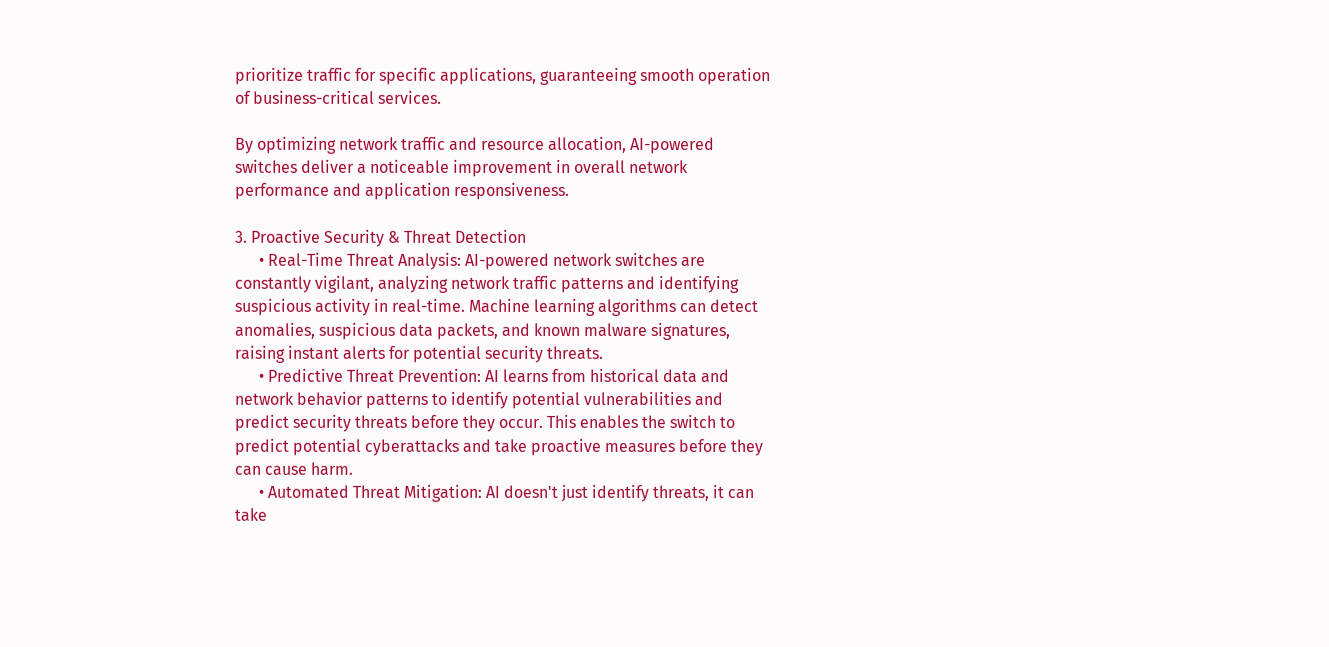prioritize traffic for specific applications, guaranteeing smooth operation of business-critical services.

By optimizing network traffic and resource allocation, AI-powered switches deliver a noticeable improvement in overall network performance and application responsiveness.

3. Proactive Security & Threat Detection
      • Real-Time Threat Analysis: AI-powered network switches are constantly vigilant, analyzing network traffic patterns and identifying suspicious activity in real-time. Machine learning algorithms can detect anomalies, suspicious data packets, and known malware signatures, raising instant alerts for potential security threats.
      • Predictive Threat Prevention: AI learns from historical data and network behavior patterns to identify potential vulnerabilities and predict security threats before they occur. This enables the switch to predict potential cyberattacks and take proactive measures before they can cause harm.
      • Automated Threat Mitigation: AI doesn't just identify threats, it can take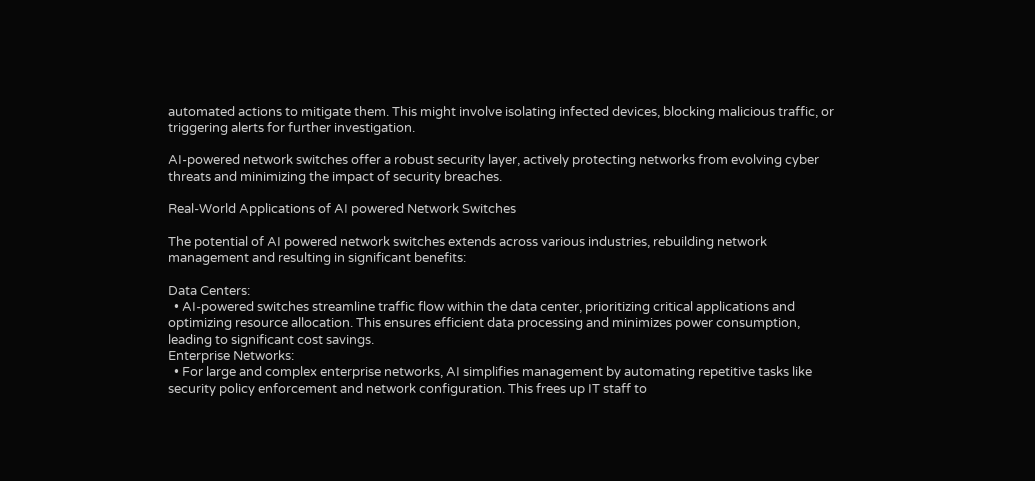automated actions to mitigate them. This might involve isolating infected devices, blocking malicious traffic, or triggering alerts for further investigation.

AI-powered network switches offer a robust security layer, actively protecting networks from evolving cyber threats and minimizing the impact of security breaches.

Real-World Applications of AI powered Network Switches

The potential of AI powered network switches extends across various industries, rebuilding network management and resulting in significant benefits:

Data Centers:
  • AI-powered switches streamline traffic flow within the data center, prioritizing critical applications and optimizing resource allocation. This ensures efficient data processing and minimizes power consumption, leading to significant cost savings.
Enterprise Networks:
  • For large and complex enterprise networks, AI simplifies management by automating repetitive tasks like security policy enforcement and network configuration. This frees up IT staff to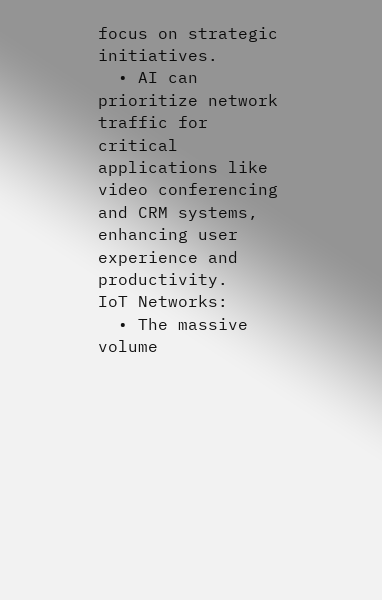focus on strategic initiatives.
  • AI can prioritize network traffic for critical applications like video conferencing and CRM systems, enhancing user experience and productivity.
IoT Networks:
  • The massive volume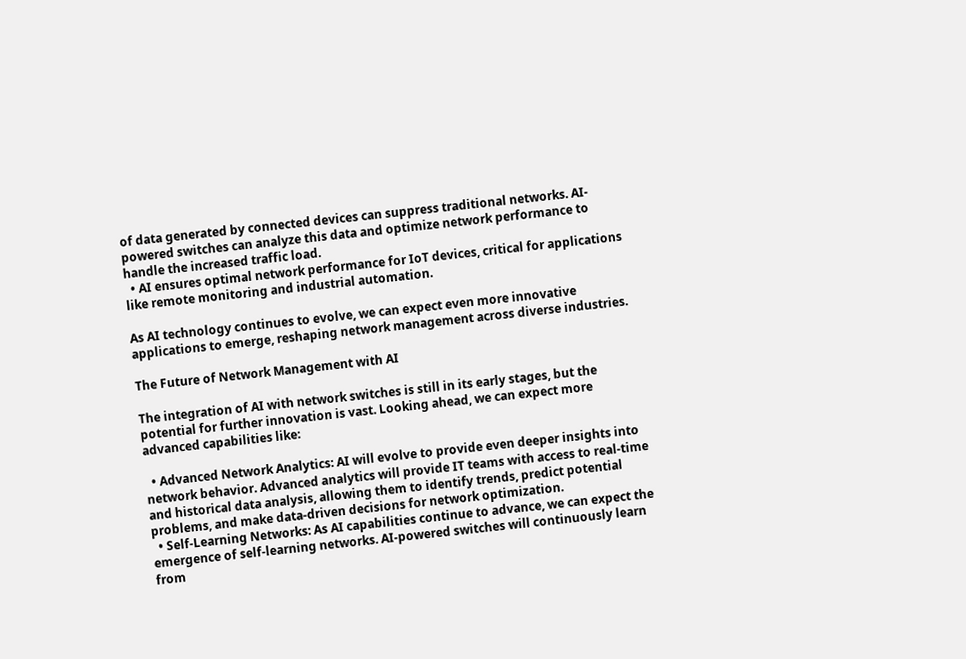of data generated by connected devices can suppress traditional networks. AI-powered switches can analyze this data and optimize network performance to handle the increased traffic load.
  • AI ensures optimal network performance for IoT devices, critical for applications like remote monitoring and industrial automation.

As AI technology continues to evolve, we can expect even more innovative applications to emerge, reshaping network management across diverse industries.

The Future of Network Management with AI

The integration of AI with network switches is still in its early stages, but the potential for further innovation is vast. Looking ahead, we can expect more advanced capabilities like:

  • Advanced Network Analytics: AI will evolve to provide even deeper insights into network behavior. Advanced analytics will provide IT teams with access to real-time and historical data analysis, allowing them to identify trends, predict potential problems, and make data-driven decisions for network optimization.
  • Self-Learning Networks: As AI capabilities continue to advance, we can expect the emergence of self-learning networks. AI-powered switches will continuously learn from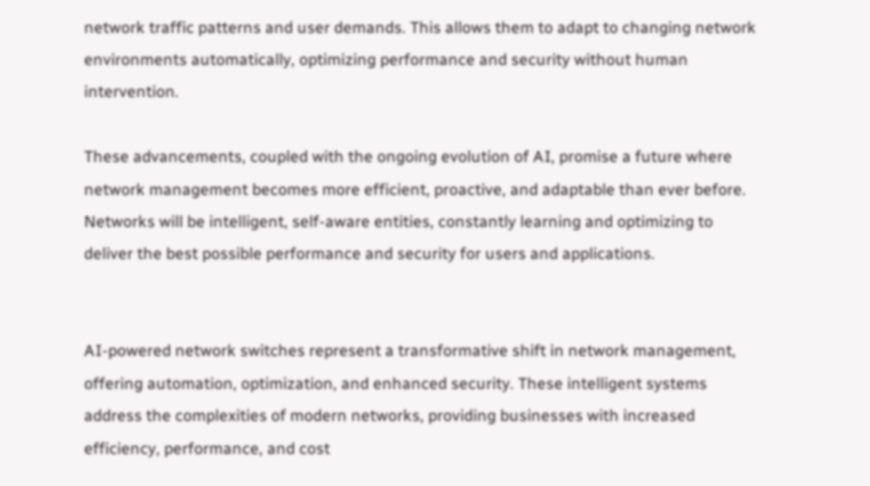network traffic patterns and user demands. This allows them to adapt to changing network environments automatically, optimizing performance and security without human intervention.

These advancements, coupled with the ongoing evolution of AI, promise a future where network management becomes more efficient, proactive, and adaptable than ever before. Networks will be intelligent, self-aware entities, constantly learning and optimizing to deliver the best possible performance and security for users and applications.


AI-powered network switches represent a transformative shift in network management, offering automation, optimization, and enhanced security. These intelligent systems address the complexities of modern networks, providing businesses with increased efficiency, performance, and cost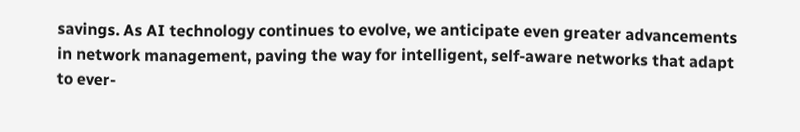savings. As AI technology continues to evolve, we anticipate even greater advancements in network management, paving the way for intelligent, self-aware networks that adapt to ever-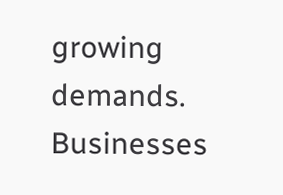growing demands. Businesses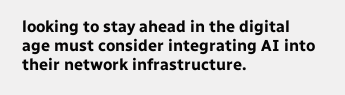looking to stay ahead in the digital age must consider integrating AI into their network infrastructure.